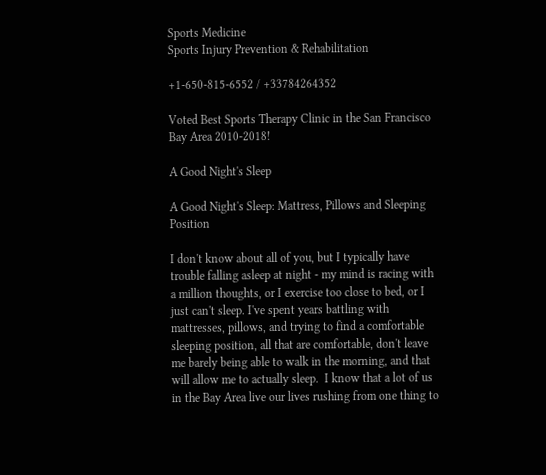Sports Medicine
Sports Injury Prevention & Rehabilitation

+1-650-815-6552 / +33784264352

Voted Best Sports Therapy Clinic in the San Francisco Bay Area 2010-2018!

A Good Night's Sleep

A Good Night's Sleep: Mattress, Pillows and Sleeping Position

I don't know about all of you, but I typically have trouble falling asleep at night - my mind is racing with a million thoughts, or I exercise too close to bed, or I just can't sleep. I've spent years battling with mattresses, pillows, and trying to find a comfortable sleeping position, all that are comfortable, don't leave me barely being able to walk in the morning, and that will allow me to actually sleep.  I know that a lot of us in the Bay Area live our lives rushing from one thing to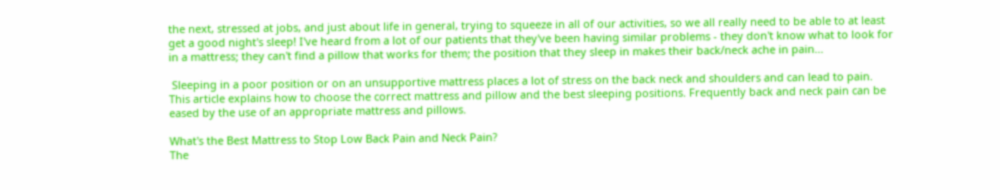the next, stressed at jobs, and just about life in general, trying to squeeze in all of our activities, so we all really need to be able to at least get a good night's sleep! I've heard from a lot of our patients that they've been having similar problems - they don't know what to look for in a mattress; they can't find a pillow that works for them; the position that they sleep in makes their back/neck ache in pain...

 Sleeping in a poor position or on an unsupportive mattress places a lot of stress on the back neck and shoulders and can lead to pain. This article explains how to choose the correct mattress and pillow and the best sleeping positions. Frequently back and neck pain can be eased by the use of an appropriate mattress and pillows.

What's the Best Mattress to Stop Low Back Pain and Neck Pain?
The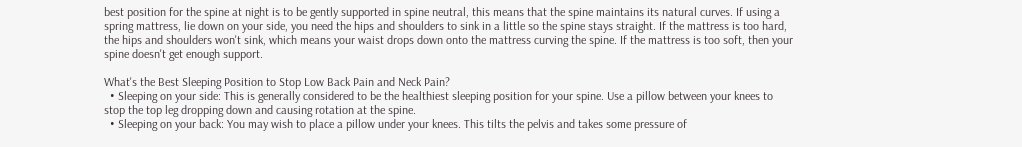best position for the spine at night is to be gently supported in spine neutral, this means that the spine maintains its natural curves. If using a spring mattress, lie down on your side, you need the hips and shoulders to sink in a little so the spine stays straight. If the mattress is too hard, the hips and shoulders won't sink, which means your waist drops down onto the mattress curving the spine. If the mattress is too soft, then your spine doesn't get enough support.

What's the Best Sleeping Position to Stop Low Back Pain and Neck Pain?
  • Sleeping on your side: This is generally considered to be the healthiest sleeping position for your spine. Use a pillow between your knees to stop the top leg dropping down and causing rotation at the spine.
  • Sleeping on your back: You may wish to place a pillow under your knees. This tilts the pelvis and takes some pressure of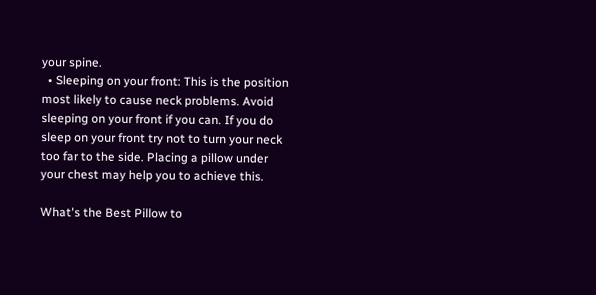your spine.
  • Sleeping on your front: This is the position most likely to cause neck problems. Avoid sleeping on your front if you can. If you do sleep on your front try not to turn your neck too far to the side. Placing a pillow under your chest may help you to achieve this.

What's the Best Pillow to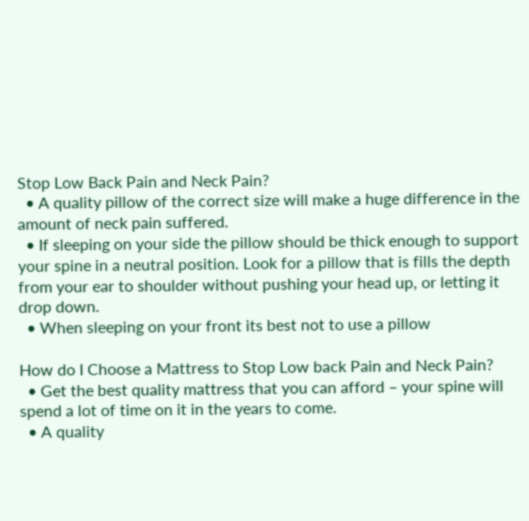Stop Low Back Pain and Neck Pain?
  • A quality pillow of the correct size will make a huge difference in the amount of neck pain suffered.
  • If sleeping on your side the pillow should be thick enough to support your spine in a neutral position. Look for a pillow that is fills the depth from your ear to shoulder without pushing your head up, or letting it drop down.
  • When sleeping on your front its best not to use a pillow

How do I Choose a Mattress to Stop Low back Pain and Neck Pain?
  • Get the best quality mattress that you can afford – your spine will spend a lot of time on it in the years to come.
  • A quality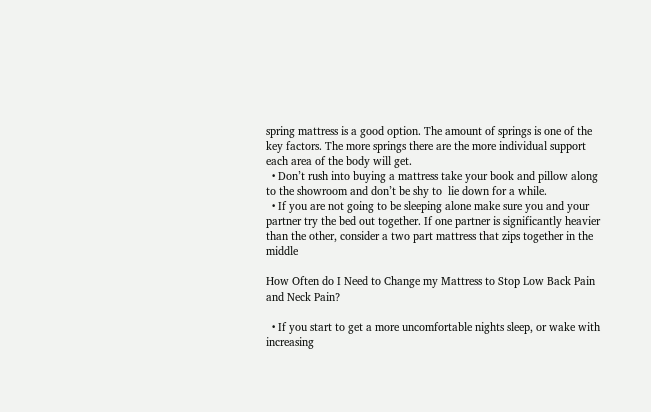spring mattress is a good option. The amount of springs is one of the key factors. The more springs there are the more individual support each area of the body will get.
  • Don’t rush into buying a mattress take your book and pillow along to the showroom and don’t be shy to  lie down for a while.
  • If you are not going to be sleeping alone make sure you and your partner try the bed out together. If one partner is significantly heavier than the other, consider a two part mattress that zips together in the middle

How Often do I Need to Change my Mattress to Stop Low Back Pain and Neck Pain?

  • If you start to get a more uncomfortable nights sleep, or wake with increasing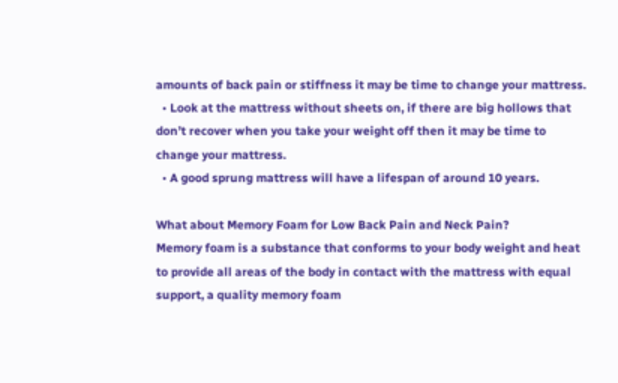amounts of back pain or stiffness it may be time to change your mattress.
  • Look at the mattress without sheets on, if there are big hollows that don’t recover when you take your weight off then it may be time to change your mattress.
  • A good sprung mattress will have a lifespan of around 10 years.

What about Memory Foam for Low Back Pain and Neck Pain?
Memory foam is a substance that conforms to your body weight and heat to provide all areas of the body in contact with the mattress with equal support, a quality memory foam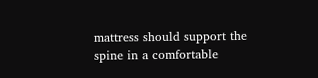mattress should support the spine in a comfortable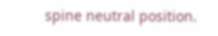spine neutral position.